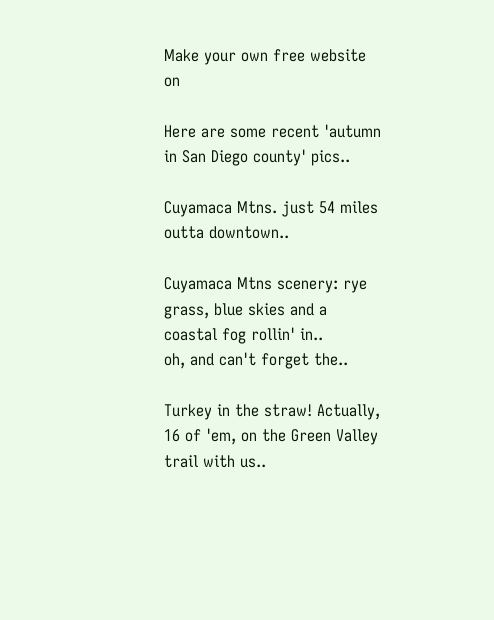Make your own free website on

Here are some recent 'autumn in San Diego county' pics..

Cuyamaca Mtns. just 54 miles outta downtown..

Cuyamaca Mtns scenery: rye grass, blue skies and a coastal fog rollin' in..
oh, and can't forget the..

Turkey in the straw! Actually, 16 of 'em, on the Green Valley trail with us..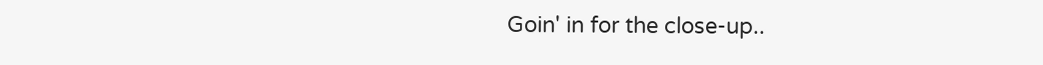Goin' in for the close-up..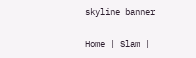skyline banner

Home | Slam |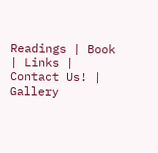Readings | Book | Links | Contact Us! | Gallery